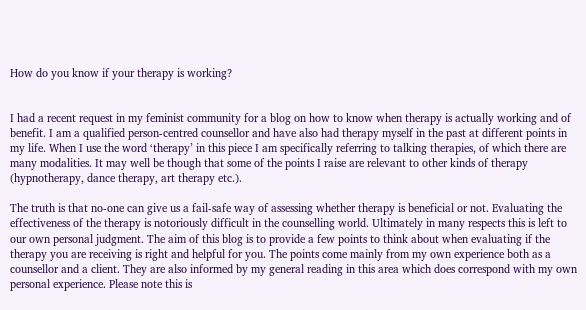How do you know if your therapy is working?


I had a recent request in my feminist community for a blog on how to know when therapy is actually working and of benefit. I am a qualified person-centred counsellor and have also had therapy myself in the past at different points in my life. When I use the word ‘therapy’ in this piece I am specifically referring to talking therapies, of which there are many modalities. It may well be though that some of the points I raise are relevant to other kinds of therapy (hypnotherapy, dance therapy, art therapy etc.).

The truth is that no-one can give us a fail-safe way of assessing whether therapy is beneficial or not. Evaluating the effectiveness of the therapy is notoriously difficult in the counselling world. Ultimately in many respects this is left to our own personal judgment. The aim of this blog is to provide a few points to think about when evaluating if the therapy you are receiving is right and helpful for you. The points come mainly from my own experience both as a counsellor and a client. They are also informed by my general reading in this area which does correspond with my own personal experience. Please note this is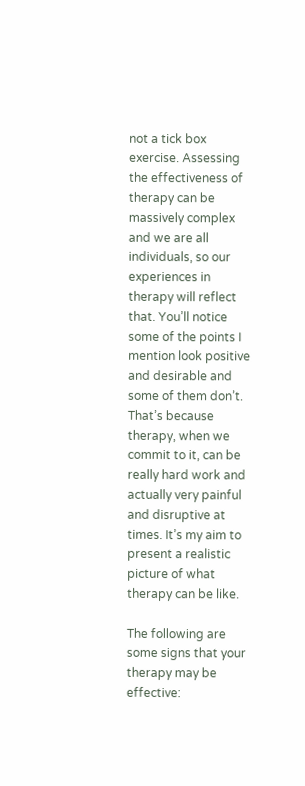not a tick box exercise. Assessing the effectiveness of therapy can be massively complex and we are all individuals, so our experiences in therapy will reflect that. You’ll notice some of the points I mention look positive and desirable and some of them don’t. That’s because therapy, when we commit to it, can be really hard work and actually very painful and disruptive at times. It’s my aim to present a realistic picture of what therapy can be like.

The following are some signs that your therapy may be effective: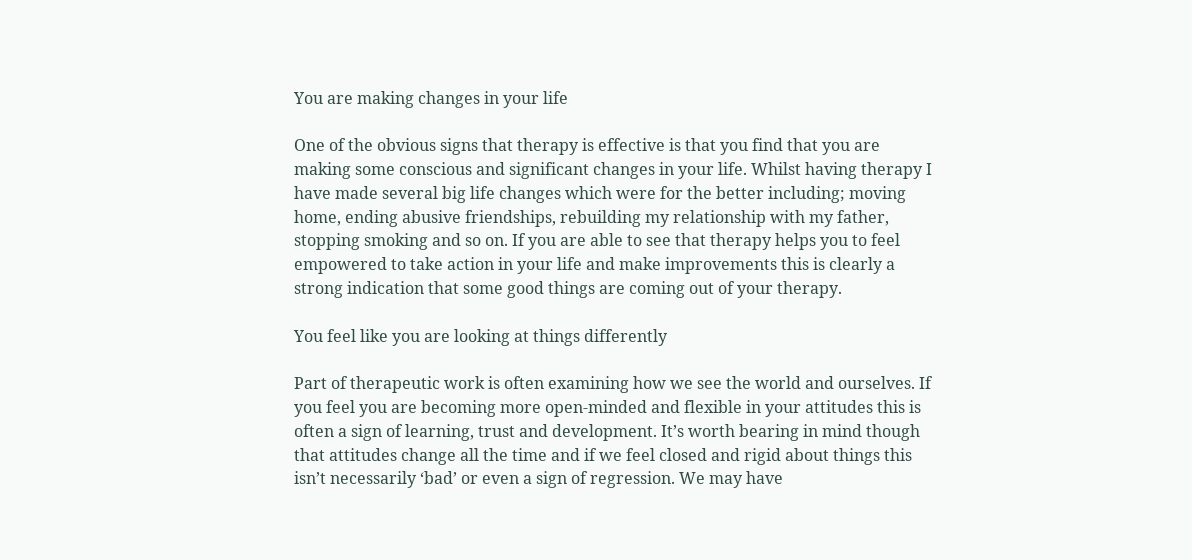You are making changes in your life

One of the obvious signs that therapy is effective is that you find that you are making some conscious and significant changes in your life. Whilst having therapy I have made several big life changes which were for the better including; moving home, ending abusive friendships, rebuilding my relationship with my father, stopping smoking and so on. If you are able to see that therapy helps you to feel empowered to take action in your life and make improvements this is clearly a strong indication that some good things are coming out of your therapy.

You feel like you are looking at things differently

Part of therapeutic work is often examining how we see the world and ourselves. If you feel you are becoming more open-minded and flexible in your attitudes this is often a sign of learning, trust and development. It’s worth bearing in mind though that attitudes change all the time and if we feel closed and rigid about things this isn’t necessarily ‘bad’ or even a sign of regression. We may have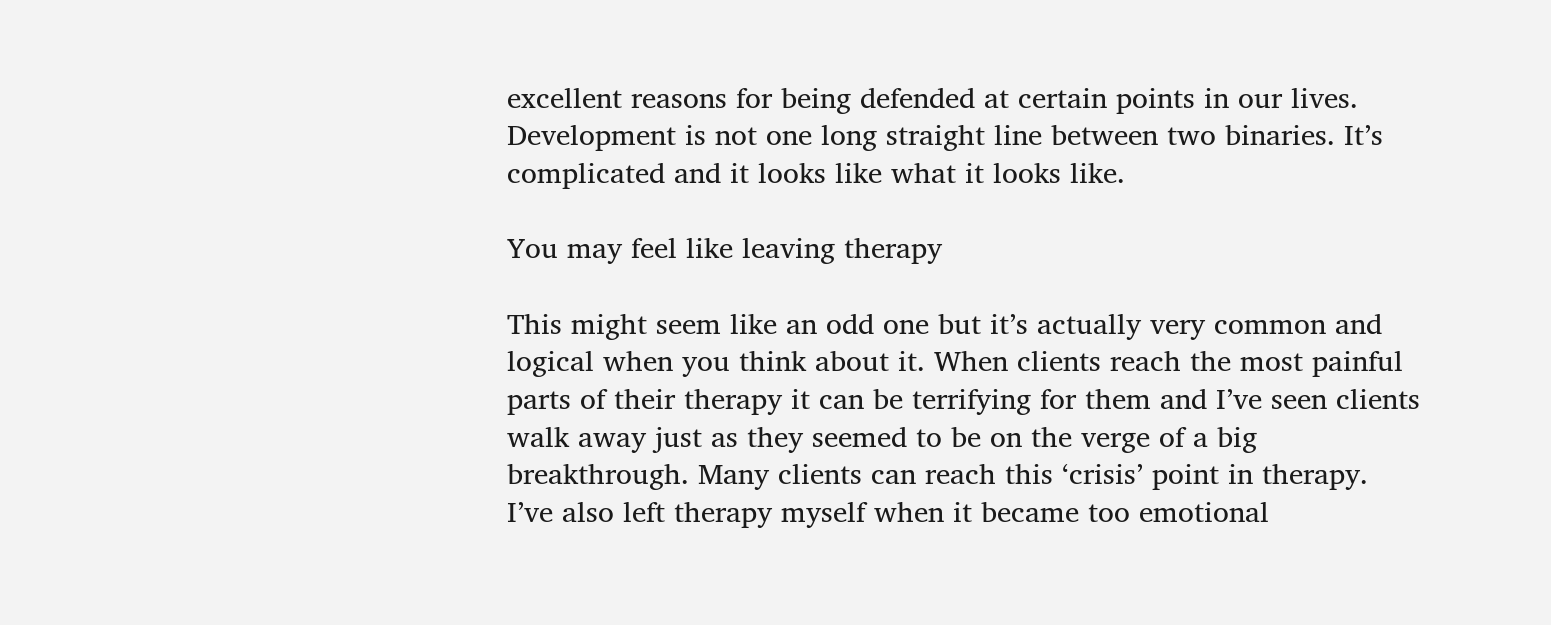excellent reasons for being defended at certain points in our lives. Development is not one long straight line between two binaries. It’s complicated and it looks like what it looks like.

You may feel like leaving therapy

This might seem like an odd one but it’s actually very common and logical when you think about it. When clients reach the most painful parts of their therapy it can be terrifying for them and I’ve seen clients walk away just as they seemed to be on the verge of a big breakthrough. Many clients can reach this ‘crisis’ point in therapy. I’ve also left therapy myself when it became too emotional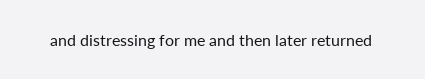and distressing for me and then later returned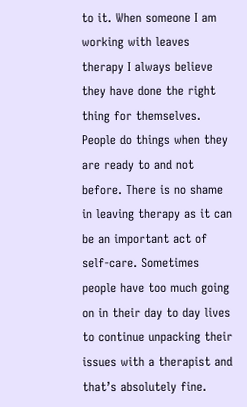to it. When someone I am working with leaves therapy I always believe they have done the right thing for themselves. People do things when they are ready to and not before. There is no shame in leaving therapy as it can be an important act of self-care. Sometimes people have too much going on in their day to day lives to continue unpacking their issues with a therapist and that’s absolutely fine.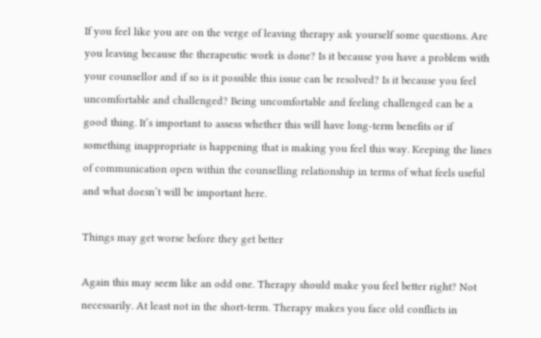If you feel like you are on the verge of leaving therapy ask yourself some questions. Are you leaving because the therapeutic work is done? Is it because you have a problem with your counsellor and if so is it possible this issue can be resolved? Is it because you feel uncomfortable and challenged? Being uncomfortable and feeling challenged can be a good thing. It’s important to assess whether this will have long-term benefits or if something inappropriate is happening that is making you feel this way. Keeping the lines of communication open within the counselling relationship in terms of what feels useful and what doesn’t will be important here.

Things may get worse before they get better

Again this may seem like an odd one. Therapy should make you feel better right? Not necessarily. At least not in the short-term. Therapy makes you face old conflicts in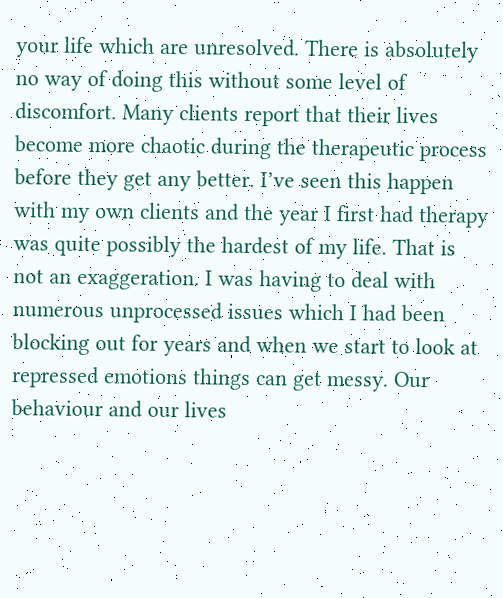your life which are unresolved. There is absolutely no way of doing this without some level of discomfort. Many clients report that their lives become more chaotic during the therapeutic process before they get any better. I’ve seen this happen with my own clients and the year I first had therapy was quite possibly the hardest of my life. That is not an exaggeration. I was having to deal with numerous unprocessed issues which I had been blocking out for years and when we start to look at repressed emotions things can get messy. Our behaviour and our lives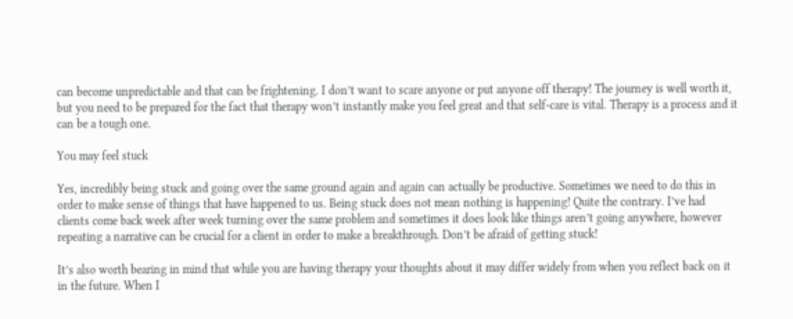can become unpredictable and that can be frightening. I don’t want to scare anyone or put anyone off therapy! The journey is well worth it, but you need to be prepared for the fact that therapy won’t instantly make you feel great and that self-care is vital. Therapy is a process and it can be a tough one.

You may feel stuck

Yes, incredibly being stuck and going over the same ground again and again can actually be productive. Sometimes we need to do this in order to make sense of things that have happened to us. Being stuck does not mean nothing is happening! Quite the contrary. I’ve had clients come back week after week turning over the same problem and sometimes it does look like things aren’t going anywhere, however repeating a narrative can be crucial for a client in order to make a breakthrough. Don’t be afraid of getting stuck!

It’s also worth bearing in mind that while you are having therapy your thoughts about it may differ widely from when you reflect back on it in the future. When I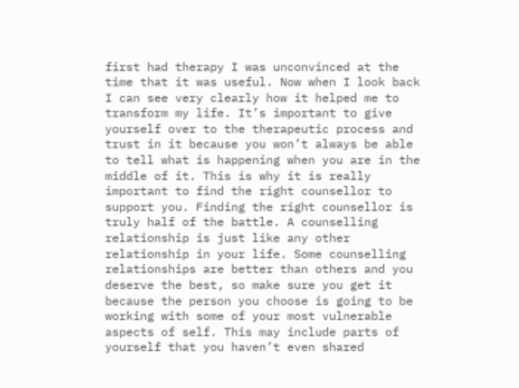first had therapy I was unconvinced at the time that it was useful. Now when I look back I can see very clearly how it helped me to transform my life. It’s important to give yourself over to the therapeutic process and trust in it because you won’t always be able to tell what is happening when you are in the middle of it. This is why it is really important to find the right counsellor to support you. Finding the right counsellor is truly half of the battle. A counselling relationship is just like any other relationship in your life. Some counselling relationships are better than others and you deserve the best, so make sure you get it because the person you choose is going to be working with some of your most vulnerable aspects of self. This may include parts of yourself that you haven’t even shared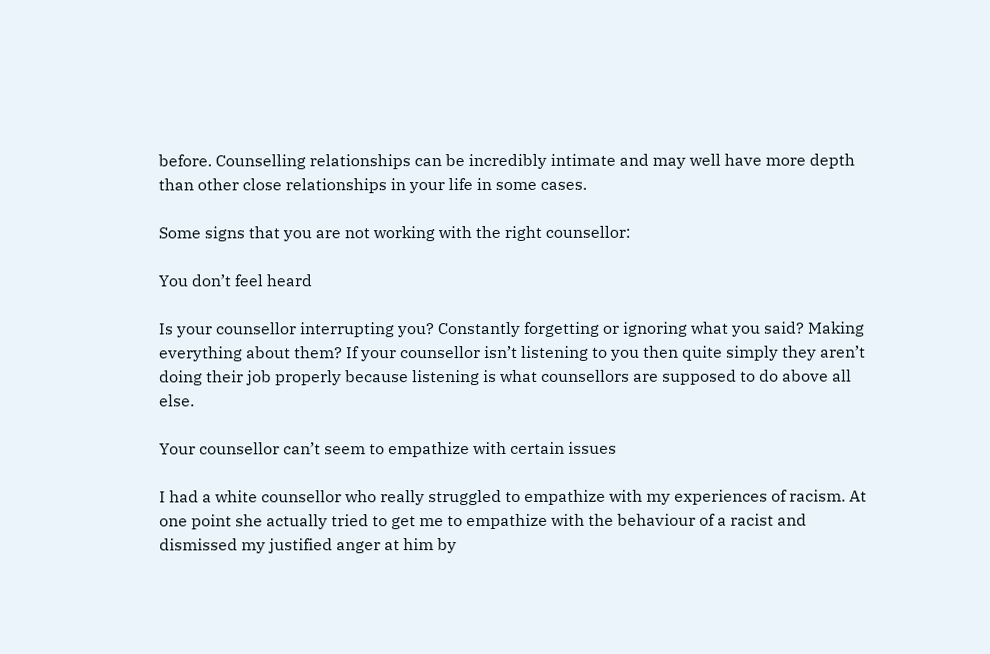before. Counselling relationships can be incredibly intimate and may well have more depth than other close relationships in your life in some cases.

Some signs that you are not working with the right counsellor:

You don’t feel heard

Is your counsellor interrupting you? Constantly forgetting or ignoring what you said? Making everything about them? If your counsellor isn’t listening to you then quite simply they aren’t doing their job properly because listening is what counsellors are supposed to do above all else.

Your counsellor can’t seem to empathize with certain issues

I had a white counsellor who really struggled to empathize with my experiences of racism. At one point she actually tried to get me to empathize with the behaviour of a racist and dismissed my justified anger at him by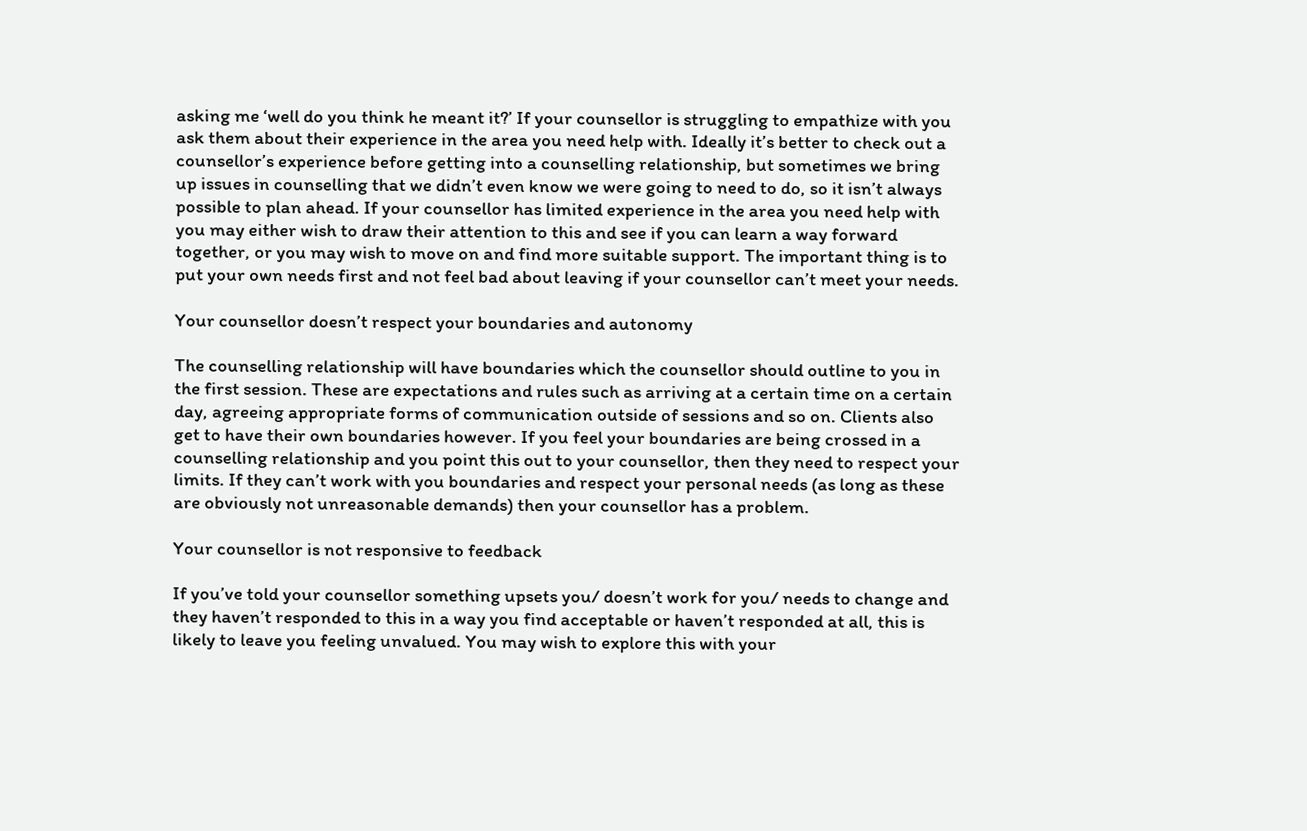asking me ‘well do you think he meant it?’ If your counsellor is struggling to empathize with you ask them about their experience in the area you need help with. Ideally it’s better to check out a counsellor’s experience before getting into a counselling relationship, but sometimes we bring up issues in counselling that we didn’t even know we were going to need to do, so it isn’t always possible to plan ahead. If your counsellor has limited experience in the area you need help with you may either wish to draw their attention to this and see if you can learn a way forward together, or you may wish to move on and find more suitable support. The important thing is to put your own needs first and not feel bad about leaving if your counsellor can’t meet your needs.

Your counsellor doesn’t respect your boundaries and autonomy

The counselling relationship will have boundaries which the counsellor should outline to you in the first session. These are expectations and rules such as arriving at a certain time on a certain day, agreeing appropriate forms of communication outside of sessions and so on. Clients also get to have their own boundaries however. If you feel your boundaries are being crossed in a counselling relationship and you point this out to your counsellor, then they need to respect your limits. If they can’t work with you boundaries and respect your personal needs (as long as these are obviously not unreasonable demands) then your counsellor has a problem.

Your counsellor is not responsive to feedback

If you’ve told your counsellor something upsets you/ doesn’t work for you/ needs to change and they haven’t responded to this in a way you find acceptable or haven’t responded at all, this is likely to leave you feeling unvalued. You may wish to explore this with your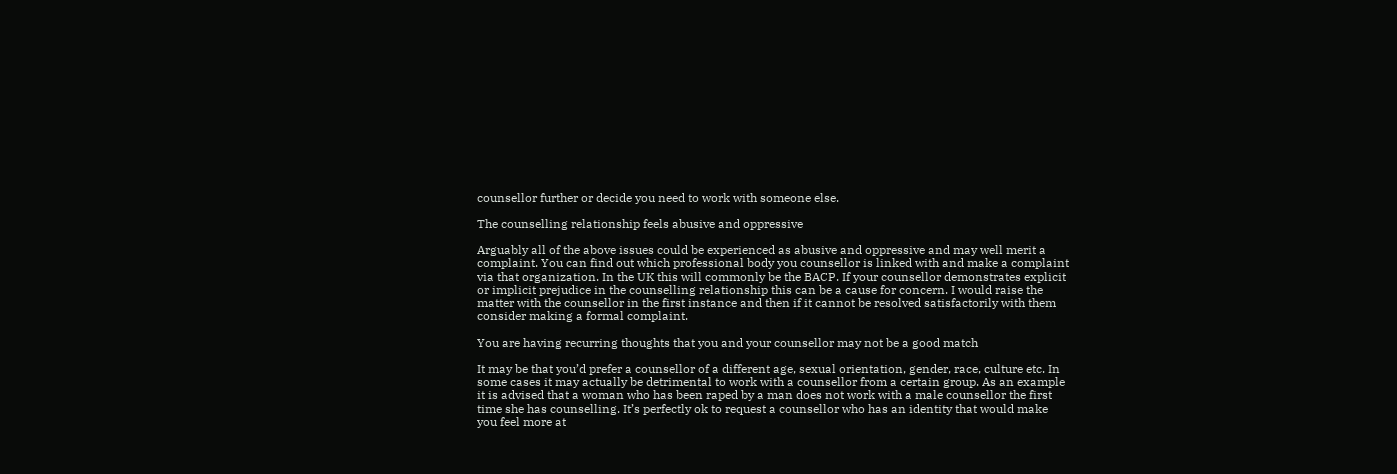counsellor further or decide you need to work with someone else.

The counselling relationship feels abusive and oppressive

Arguably all of the above issues could be experienced as abusive and oppressive and may well merit a complaint. You can find out which professional body you counsellor is linked with and make a complaint via that organization. In the UK this will commonly be the BACP. If your counsellor demonstrates explicit or implicit prejudice in the counselling relationship this can be a cause for concern. I would raise the matter with the counsellor in the first instance and then if it cannot be resolved satisfactorily with them consider making a formal complaint.

You are having recurring thoughts that you and your counsellor may not be a good match

It may be that you’d prefer a counsellor of a different age, sexual orientation, gender, race, culture etc. In some cases it may actually be detrimental to work with a counsellor from a certain group. As an example it is advised that a woman who has been raped by a man does not work with a male counsellor the first time she has counselling. It’s perfectly ok to request a counsellor who has an identity that would make you feel more at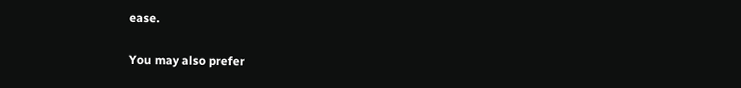ease.

You may also prefer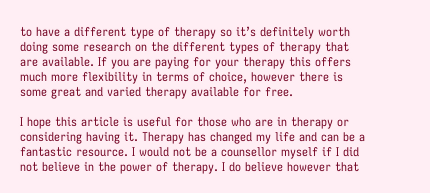to have a different type of therapy so it’s definitely worth doing some research on the different types of therapy that are available. If you are paying for your therapy this offers much more flexibility in terms of choice, however there is some great and varied therapy available for free.

I hope this article is useful for those who are in therapy or considering having it. Therapy has changed my life and can be a fantastic resource. I would not be a counsellor myself if I did not believe in the power of therapy. I do believe however that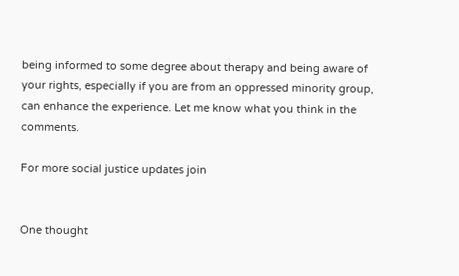being informed to some degree about therapy and being aware of your rights, especially if you are from an oppressed minority group, can enhance the experience. Let me know what you think in the comments.

For more social justice updates join


One thought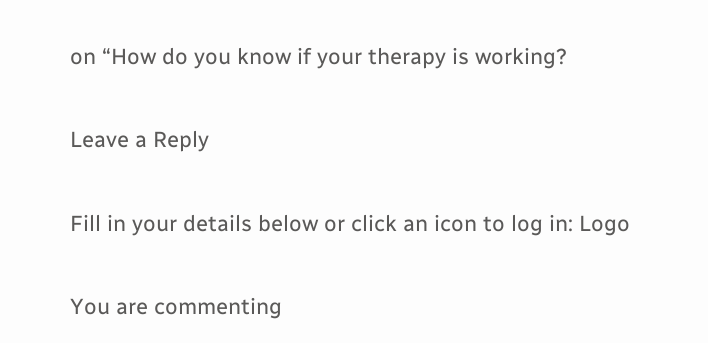on “How do you know if your therapy is working?

Leave a Reply

Fill in your details below or click an icon to log in: Logo

You are commenting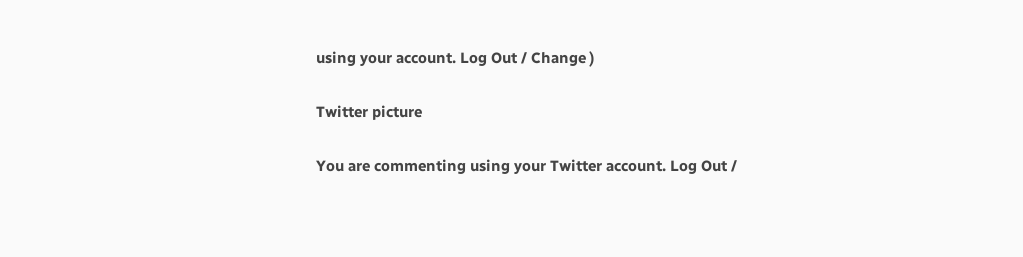using your account. Log Out / Change )

Twitter picture

You are commenting using your Twitter account. Log Out /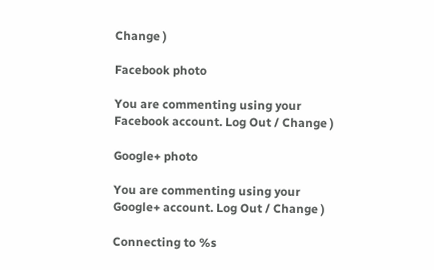Change )

Facebook photo

You are commenting using your Facebook account. Log Out / Change )

Google+ photo

You are commenting using your Google+ account. Log Out / Change )

Connecting to %s